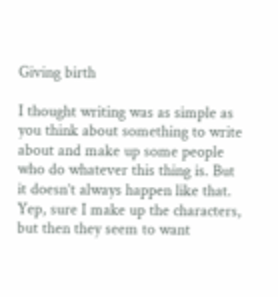Giving birth

I thought writing was as simple as you think about something to write about and make up some people who do whatever this thing is. But it doesn’t always happen like that. Yep, sure I make up the characters, but then they seem to want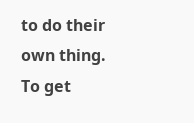to do their own thing. To get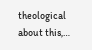theological about this,…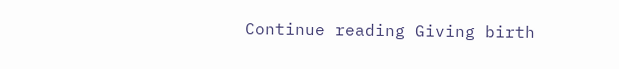Continue reading Giving birth